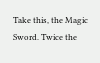Take this, the Magic Sword. Twice the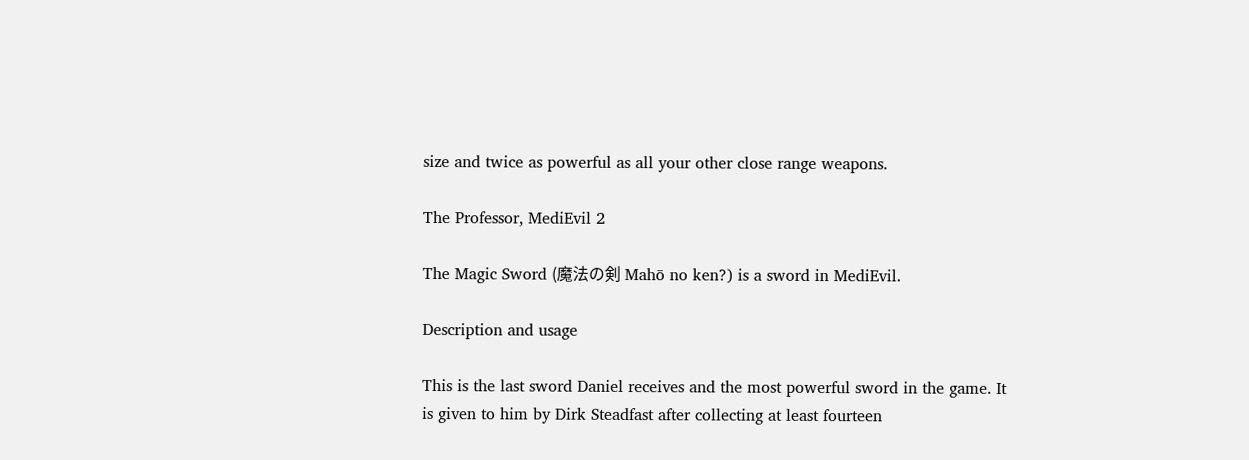size and twice as powerful as all your other close range weapons.

The Professor, MediEvil 2

The Magic Sword (魔法の剣 Mahō no ken?) is a sword in MediEvil.

Description and usage

This is the last sword Daniel receives and the most powerful sword in the game. It is given to him by Dirk Steadfast after collecting at least fourteen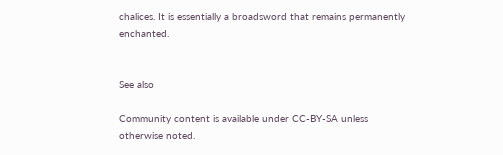chalices. It is essentially a broadsword that remains permanently enchanted.


See also

Community content is available under CC-BY-SA unless otherwise noted.